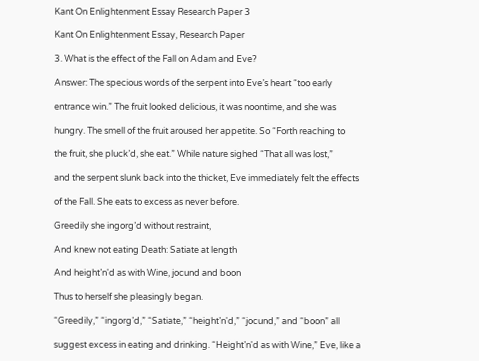Kant On Enlightenment Essay Research Paper 3

Kant On Enlightenment Essay, Research Paper

3. What is the effect of the Fall on Adam and Eve?

Answer: The specious words of the serpent into Eve’s heart “too early

entrance win.” The fruit looked delicious, it was noontime, and she was

hungry. The smell of the fruit aroused her appetite. So “Forth reaching to

the fruit, she pluck’d, she eat.” While nature sighed “That all was lost,”

and the serpent slunk back into the thicket, Eve immediately felt the effects

of the Fall. She eats to excess as never before.

Greedily she ingorg’d without restraint,

And knew not eating Death: Satiate at length

And height’n'd as with Wine, jocund and boon

Thus to herself she pleasingly began.

“Greedily,” “ingorg’d,” “Satiate,” “height’n'd,” “jocund,” and “boon” all

suggest excess in eating and drinking. “Height’n'd as with Wine,” Eve, like a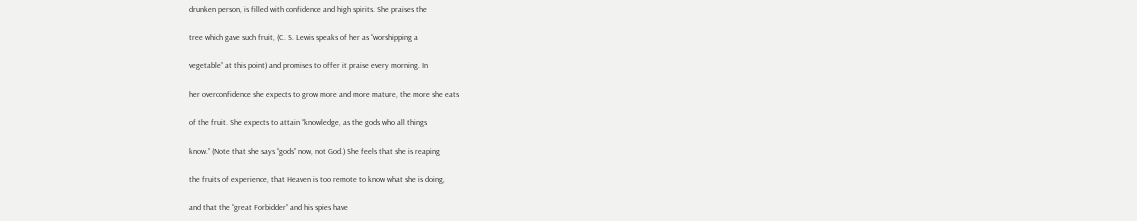drunken person, is filled with confidence and high spirits. She praises the

tree which gave such fruit, (C. S. Lewis speaks of her as “worshipping a

vegetable” at this point) and promises to offer it praise every morning. In

her overconfidence she expects to grow more and more mature, the more she eats

of the fruit. She expects to attain “knowledge, as the gods who all things

know.” (Note that she says “gods” now, not God.) She feels that she is reaping

the fruits of experience, that Heaven is too remote to know what she is doing,

and that the “great Forbidder” and his spies have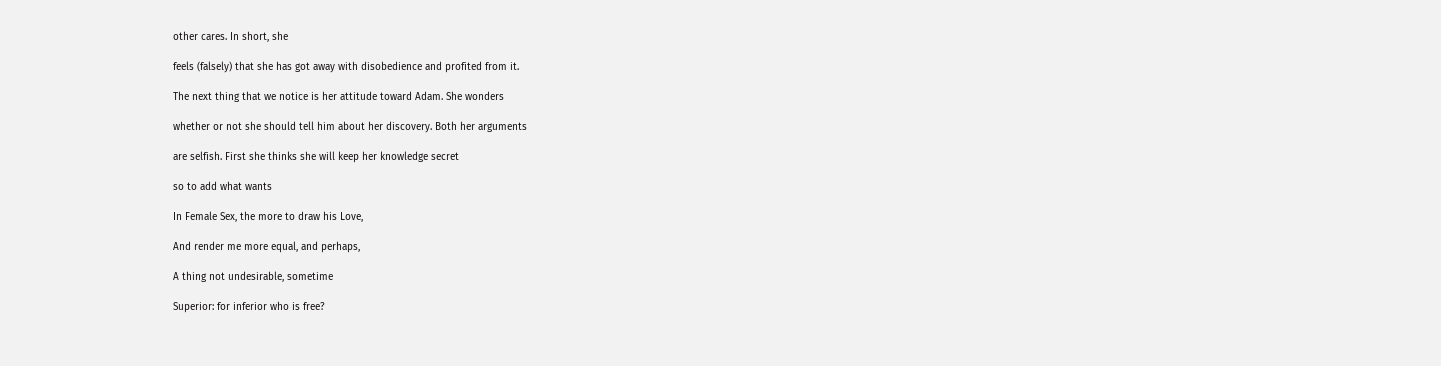other cares. In short, she

feels (falsely) that she has got away with disobedience and profited from it.

The next thing that we notice is her attitude toward Adam. She wonders

whether or not she should tell him about her discovery. Both her arguments

are selfish. First she thinks she will keep her knowledge secret

so to add what wants

In Female Sex, the more to draw his Love,

And render me more equal, and perhaps,

A thing not undesirable, sometime

Superior: for inferior who is free?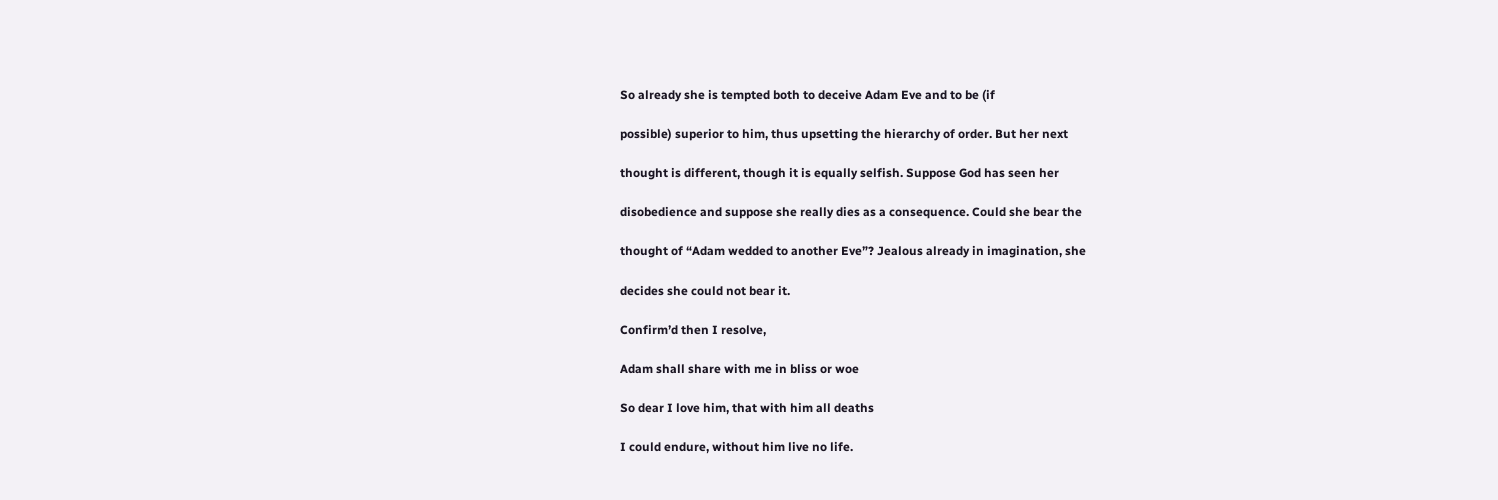So already she is tempted both to deceive Adam Eve and to be (if

possible) superior to him, thus upsetting the hierarchy of order. But her next

thought is different, though it is equally selfish. Suppose God has seen her

disobedience and suppose she really dies as a consequence. Could she bear the

thought of “Adam wedded to another Eve”? Jealous already in imagination, she

decides she could not bear it.

Confirm’d then I resolve,

Adam shall share with me in bliss or woe

So dear I love him, that with him all deaths

I could endure, without him live no life.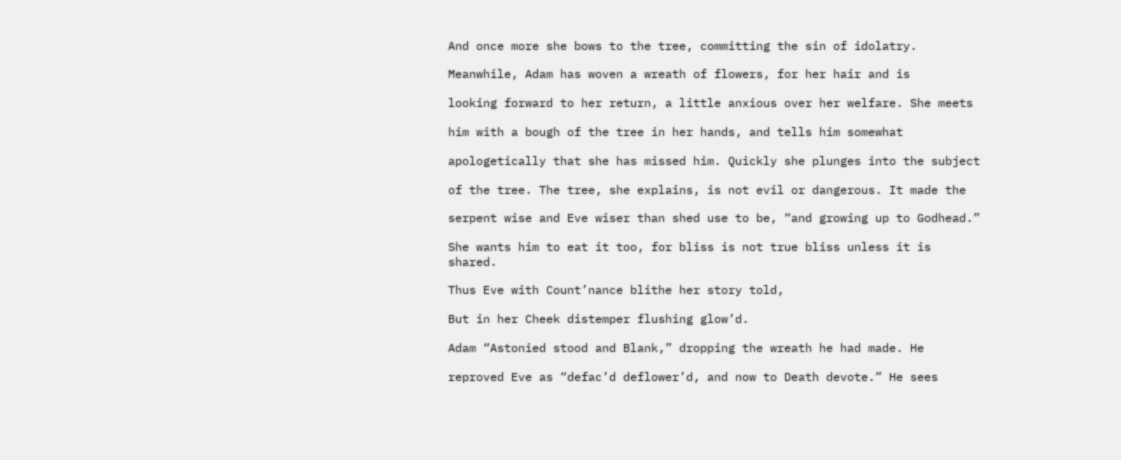And once more she bows to the tree, committing the sin of idolatry.

Meanwhile, Adam has woven a wreath of flowers, for her hair and is

looking forward to her return, a little anxious over her welfare. She meets

him with a bough of the tree in her hands, and tells him somewhat

apologetically that she has missed him. Quickly she plunges into the subject

of the tree. The tree, she explains, is not evil or dangerous. It made the

serpent wise and Eve wiser than shed use to be, “and growing up to Godhead.”

She wants him to eat it too, for bliss is not true bliss unless it is shared.

Thus Eve with Count’nance blithe her story told,

But in her Cheek distemper flushing glow’d.

Adam “Astonied stood and Blank,” dropping the wreath he had made. He

reproved Eve as “defac’d deflower’d, and now to Death devote.” He sees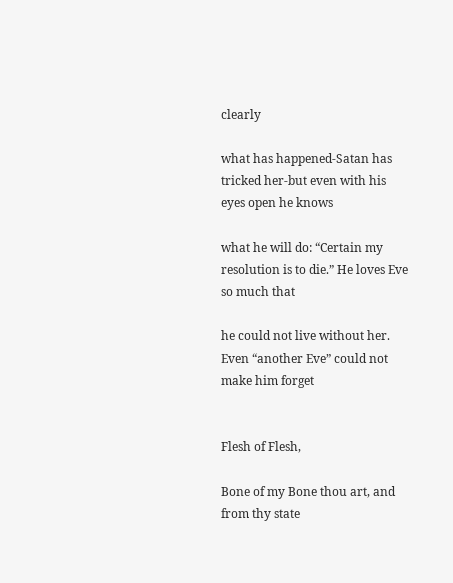clearly

what has happened-Satan has tricked her-but even with his eyes open he knows

what he will do: “Certain my resolution is to die.” He loves Eve so much that

he could not live without her. Even “another Eve” could not make him forget


Flesh of Flesh,

Bone of my Bone thou art, and from thy state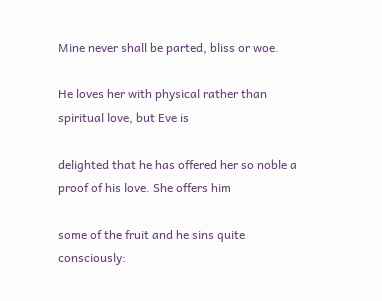Mine never shall be parted, bliss or woe.

He loves her with physical rather than spiritual love, but Eve is

delighted that he has offered her so noble a proof of his love. She offers him

some of the fruit and he sins quite consciously: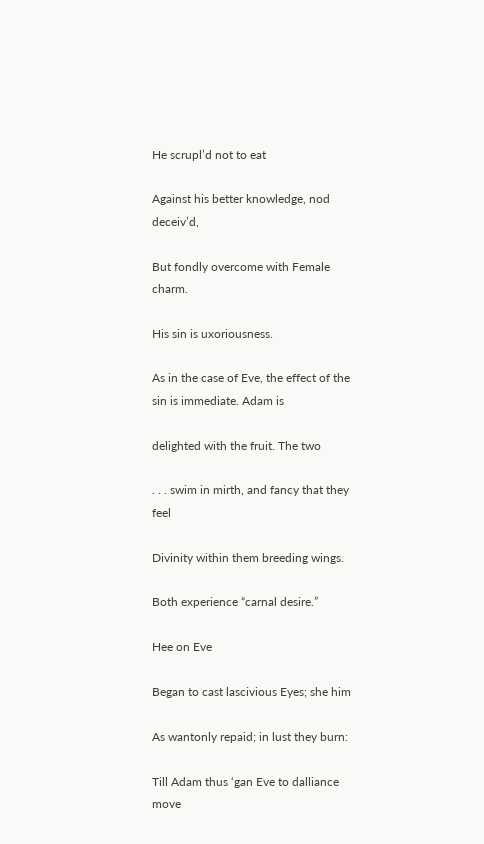He scrupl’d not to eat

Against his better knowledge, nod deceiv’d,

But fondly overcome with Female charm.

His sin is uxoriousness.

As in the case of Eve, the effect of the sin is immediate. Adam is

delighted with the fruit. The two

. . . swim in mirth, and fancy that they feel

Divinity within them breeding wings.

Both experience “carnal desire.”

Hee on Eve

Began to cast lascivious Eyes; she him

As wantonly repaid; in lust they burn:

Till Adam thus ‘gan Eve to dalliance move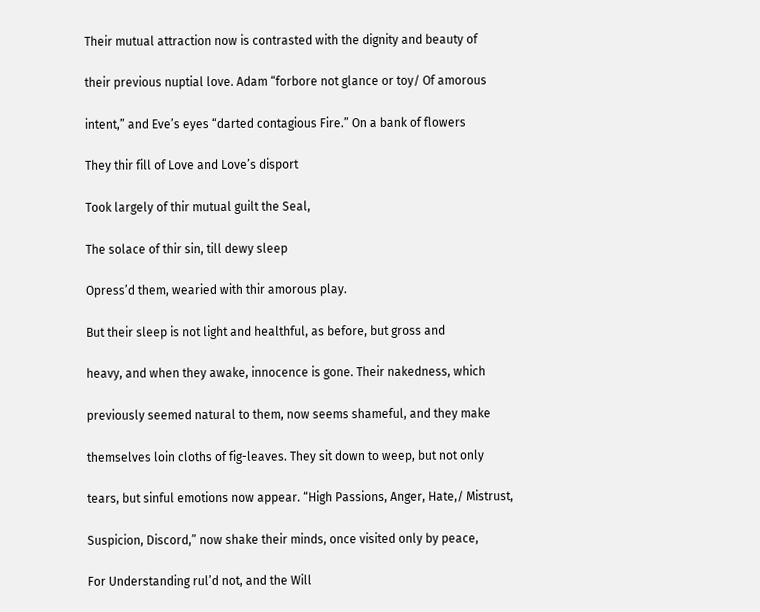Their mutual attraction now is contrasted with the dignity and beauty of

their previous nuptial love. Adam “forbore not glance or toy/ Of amorous

intent,” and Eve’s eyes “darted contagious Fire.” On a bank of flowers

They thir fill of Love and Love’s disport

Took largely of thir mutual guilt the Seal,

The solace of thir sin, till dewy sleep

Opress’d them, wearied with thir amorous play.

But their sleep is not light and healthful, as before, but gross and

heavy, and when they awake, innocence is gone. Their nakedness, which

previously seemed natural to them, now seems shameful, and they make

themselves loin cloths of fig-leaves. They sit down to weep, but not only

tears, but sinful emotions now appear. “High Passions, Anger, Hate,/ Mistrust,

Suspicion, Discord,” now shake their minds, once visited only by peace,

For Understanding rul’d not, and the Will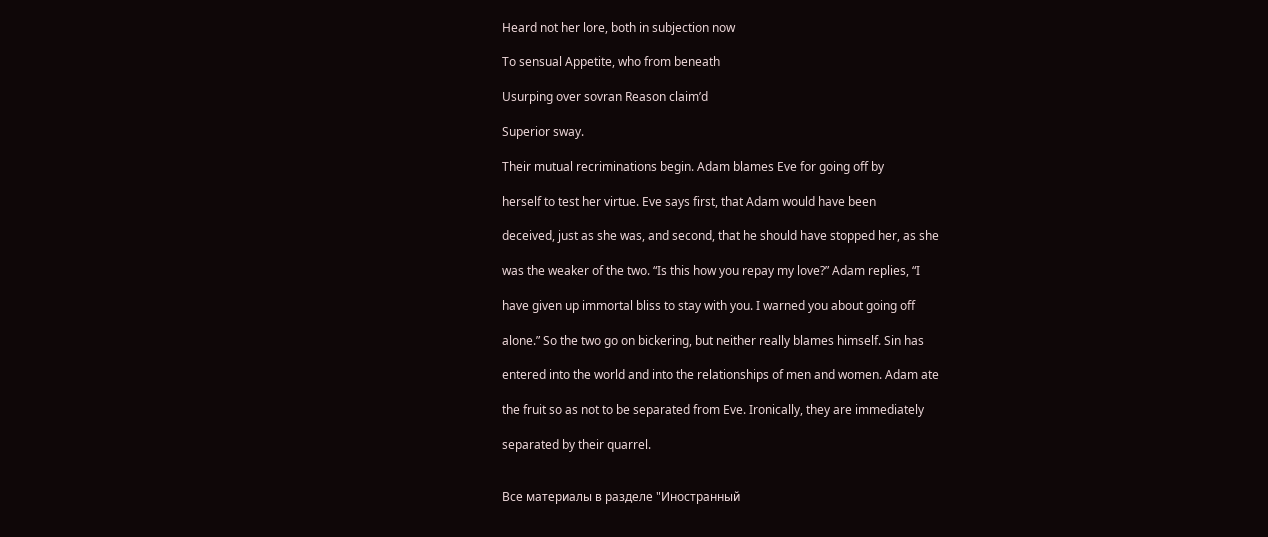Heard not her lore, both in subjection now

To sensual Appetite, who from beneath

Usurping over sovran Reason claim’d

Superior sway.

Their mutual recriminations begin. Adam blames Eve for going off by

herself to test her virtue. Eve says first, that Adam would have been

deceived, just as she was, and second, that he should have stopped her, as she

was the weaker of the two. “Is this how you repay my love?” Adam replies, “I

have given up immortal bliss to stay with you. I warned you about going off

alone.” So the two go on bickering, but neither really blames himself. Sin has

entered into the world and into the relationships of men and women. Adam ate

the fruit so as not to be separated from Eve. Ironically, they are immediately

separated by their quarrel.


Все материалы в разделе "Иностранный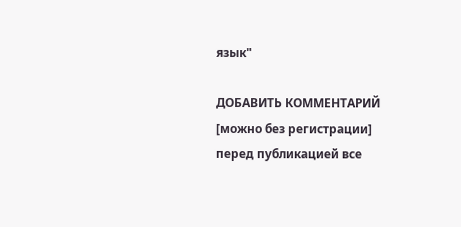язык"

ДОБАВИТЬ КОММЕНТАРИЙ  [можно без регистрации]
перед публикацией все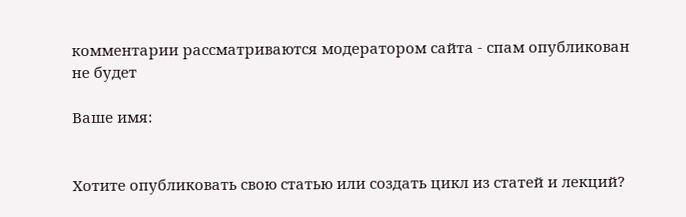комментарии рассматриваются модератором сайта - спам опубликован не будет

Ваше имя:


Хотите опубликовать свою статью или создать цикл из статей и лекций?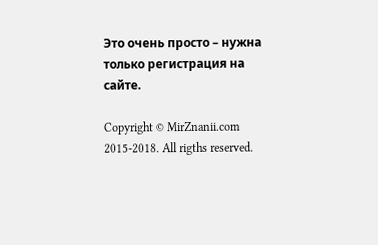Это очень просто – нужна только регистрация на сайте.

Copyright © MirZnanii.com 2015-2018. All rigths reserved.